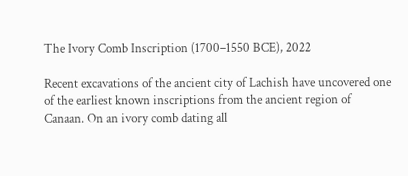The Ivory Comb Inscription (1700–1550 BCE), 2022

Recent excavations of the ancient city of Lachish have uncovered one of the earliest known inscriptions from the ancient region of Canaan. On an ivory comb dating all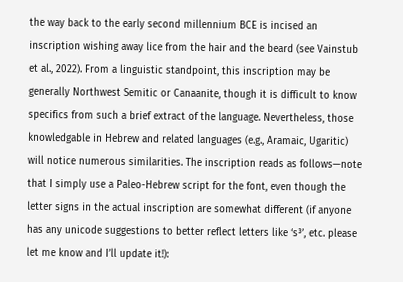the way back to the early second millennium BCE is incised an inscription wishing away lice from the hair and the beard (see Vainstub et al., 2022). From a linguistic standpoint, this inscription may be generally Northwest Semitic or Canaanite, though it is difficult to know specifics from such a brief extract of the language. Nevertheless, those knowledgable in Hebrew and related languages (e.g., Aramaic, Ugaritic) will notice numerous similarities. The inscription reads as follows—note that I simply use a Paleo-Hebrew script for the font, even though the letter signs in the actual inscription are somewhat different (if anyone has any unicode suggestions to better reflect letters like ‘s³’, etc. please let me know and I’ll update it!):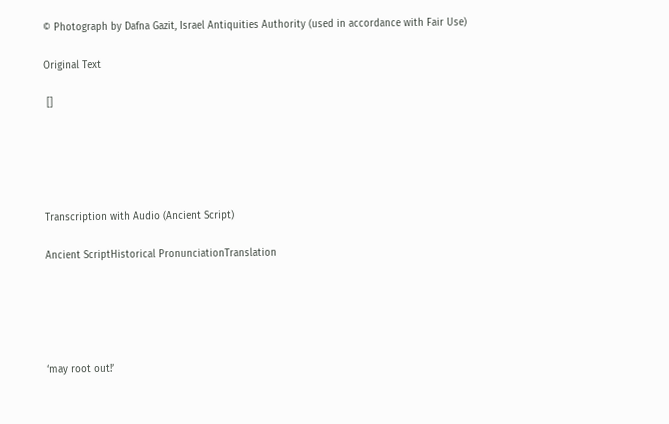© Photograph by Dafna Gazit, Israel Antiquities Authority (used in accordance with Fair Use)

Original Text

 []





Transcription with Audio (Ancient Script)

Ancient ScriptHistorical PronunciationTranslation





‘may root out!’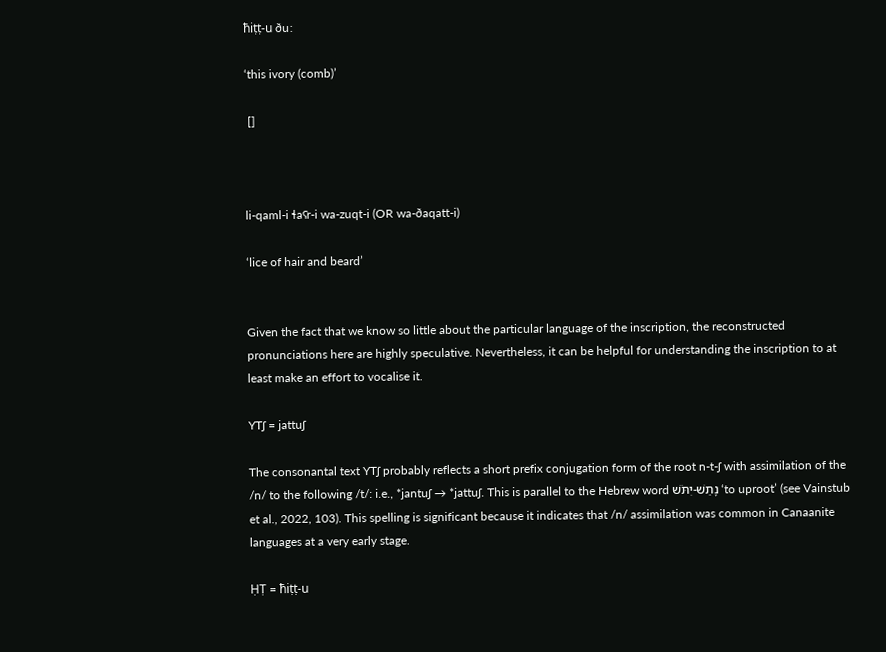ħiṭṭ-u ðuː

‘this ivory (comb)’

 []



li-qaml-i ɬaʕr-i wa-zuqt-i (OR wa-ðaqatt-i)

‘lice of hair and beard’


Given the fact that we know so little about the particular language of the inscription, the reconstructed pronunciations here are highly speculative. Nevertheless, it can be helpful for understanding the inscription to at least make an effort to vocalise it.

YTʃ = jattuʃ

The consonantal text YTʃ probably reflects a short prefix conjugation form of the root n-t-ʃ with assimilation of the /n/ to the following /t/: i.e., *jantuʃ → *jattuʃ. This is parallel to the Hebrew word נָתַשׁ-יִתֹּשׁ ‘to uproot’ (see Vainstub et al., 2022, 103). This spelling is significant because it indicates that /n/ assimilation was common in Canaanite languages at a very early stage.

ḤṬ = ħiṭṭ-u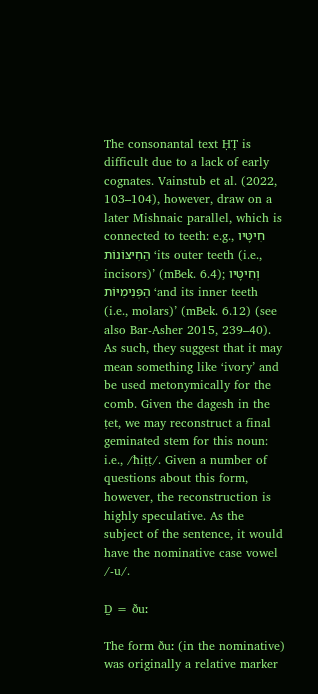The consonantal text ḤṬ is difficult due to a lack of early cognates. Vainstub et al. (2022, 103–104), however, draw on a later Mishnaic parallel, which is connected to teeth: e.g., חִיטָּיו הַחִיצּוֹנוֹת ‘its outer teeth (i.e., incisors)’ (mBek. 6.4); וְחִיטָּיו הַפְּנִימִיּוֹת ‘and its inner teeth (i.e., molars)’ (mBek. 6.12) (see also Bar-Asher 2015, 239–40). As such, they suggest that it may mean something like ‘ivory’ and be used metonymically for the comb. Given the dagesh in the ṭet, we may reconstruct a final geminated stem for this noun: i.e., /ħiṭṭ/. Given a number of questions about this form, however, the reconstruction is highly speculative. As the subject of the sentence, it would have the nominative case vowel /-u/.

Ḏ = ðuː

The form ðuː (in the nominative) was originally a relative marker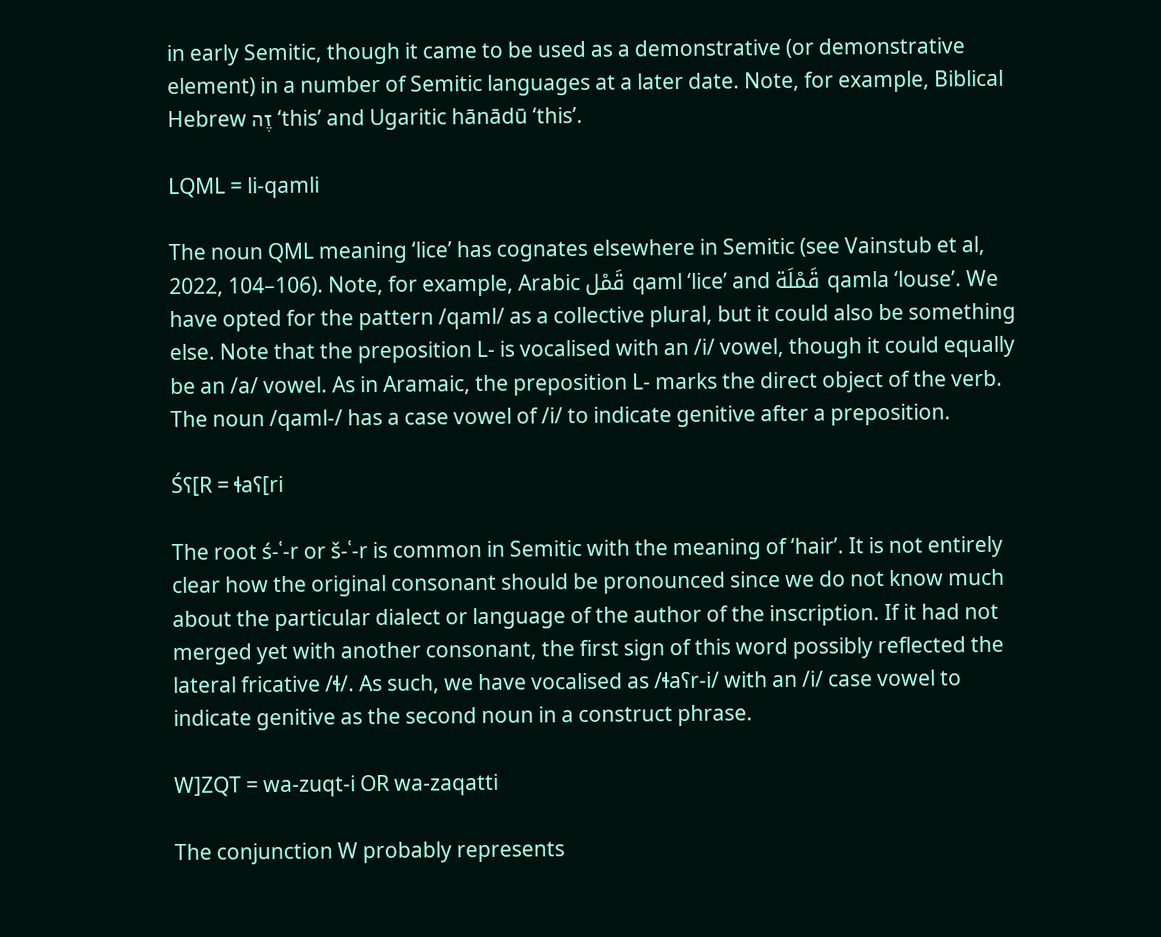in early Semitic, though it came to be used as a demonstrative (or demonstrative element) in a number of Semitic languages at a later date. Note, for example, Biblical Hebrew זֶה ‘this’ and Ugaritic hānādū ‘this’.

LQML = li-qamli

The noun QML meaning ‘lice’ has cognates elsewhere in Semitic (see Vainstub et al, 2022, 104–106). Note, for example, Arabic قَمْل qaml ‘lice’ and قَمْلَة qamla ‘louse’. We have opted for the pattern /qaml/ as a collective plural, but it could also be something else. Note that the preposition L- is vocalised with an /i/ vowel, though it could equally be an /a/ vowel. As in Aramaic, the preposition L- marks the direct object of the verb. The noun /qaml-/ has a case vowel of /i/ to indicate genitive after a preposition.

Śʕ[R = ɬaʕ[ri

The root ś-ʿ-r or š-ʿ-r is common in Semitic with the meaning of ‘hair’. It is not entirely clear how the original consonant should be pronounced since we do not know much about the particular dialect or language of the author of the inscription. If it had not merged yet with another consonant, the first sign of this word possibly reflected the lateral fricative /ɬ/. As such, we have vocalised as /ɬaʕr-i/ with an /i/ case vowel to indicate genitive as the second noun in a construct phrase.

W]ZQT = wa-zuqt-i OR wa-zaqatti

The conjunction W probably represents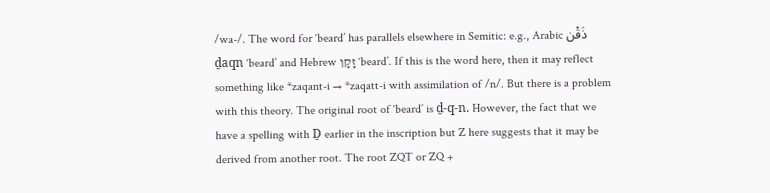/wa-/. The word for ‘beard’ has parallels elsewhere in Semitic: e.g., Arabic ذَقْن ḏaqn ‘beard’ and Hebrew זָקָן ‘beard’. If this is the word here, then it may reflect something like *zaqant-i → *zaqatt-i with assimilation of /n/. But there is a problem with this theory. The original root of ‘beard’ is ḏ-q-n. However, the fact that we have a spelling with Ḏ earlier in the inscription but Z here suggests that it may be derived from another root. The root ZQT or ZQ +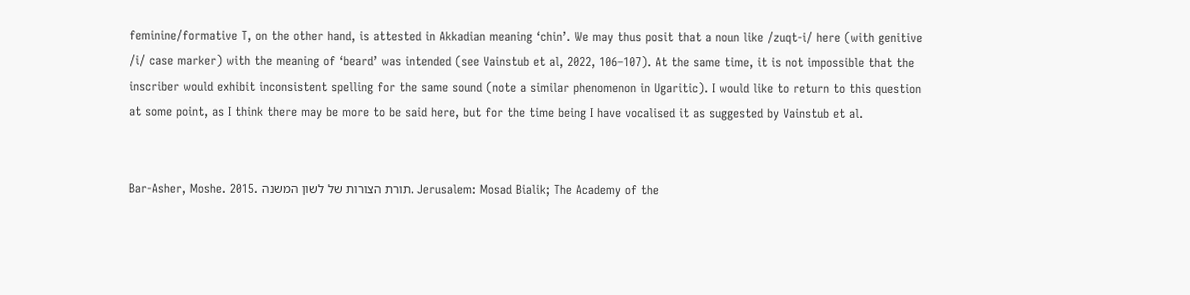feminine/formative T, on the other hand, is attested in Akkadian meaning ‘chin’. We may thus posit that a noun like /zuqt-i/ here (with genitive /i/ case marker) with the meaning of ‘beard’ was intended (see Vainstub et al, 2022, 106–107). At the same time, it is not impossible that the inscriber would exhibit inconsistent spelling for the same sound (note a similar phenomenon in Ugaritic). I would like to return to this question at some point, as I think there may be more to be said here, but for the time being I have vocalised it as suggested by Vainstub et al.


Bar-Asher, Moshe. 2015. תורת הצורות של לשון המשנה. Jerusalem: Mosad Bialik; The Academy of the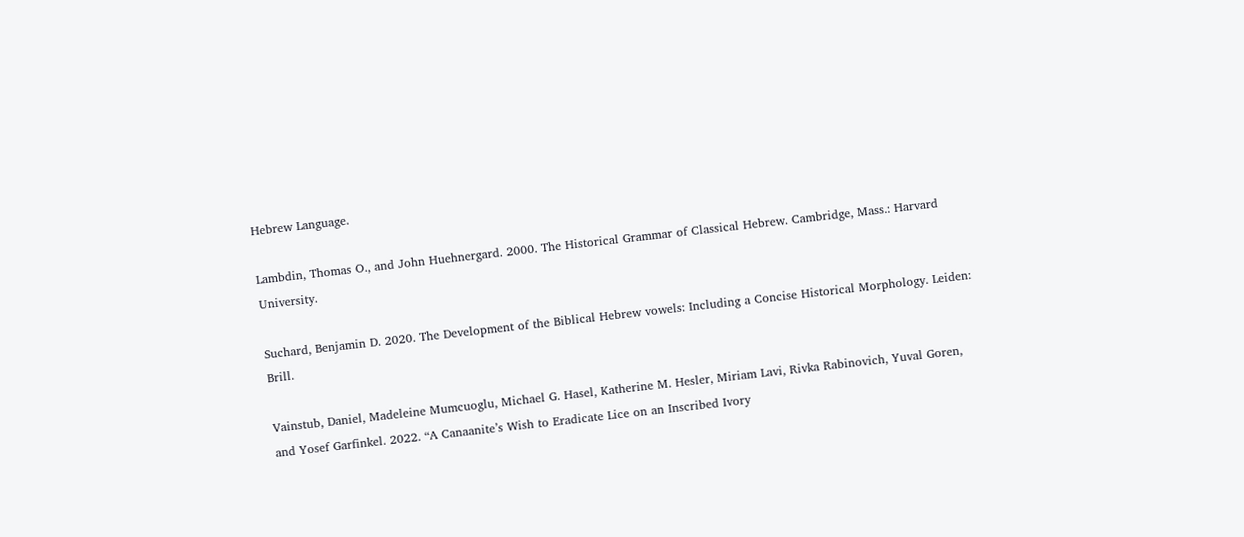Hebrew Language.

Lambdin, Thomas O., and John Huehnergard. 2000. The Historical Grammar of Classical Hebrew. Cambridge, Mass.: Harvard University.

Suchard, Benjamin D. 2020. The Development of the Biblical Hebrew vowels: Including a Concise Historical Morphology. Leiden: Brill.

Vainstub, Daniel, Madeleine Mumcuoglu, Michael G. Hasel, Katherine M. Hesler, Miriam Lavi, Rivka Rabinovich, Yuval Goren, and Yosef Garfinkel. 2022. “A Canaanite’s Wish to Eradicate Lice on an Inscribed Ivory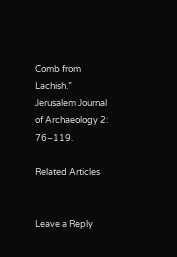Comb from Lachish.” Jerusalem Journal of Archaeology 2: 76–119.

Related Articles


Leave a Reply